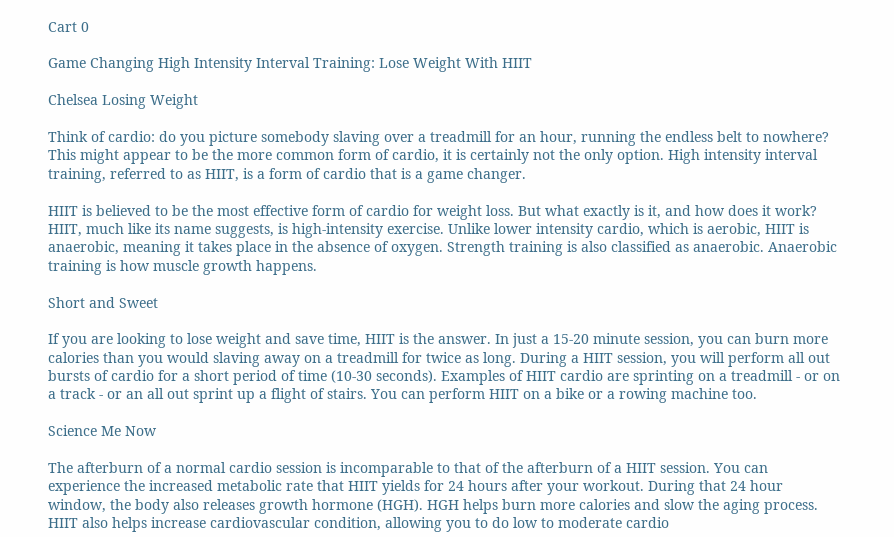Cart 0

Game Changing High Intensity Interval Training: Lose Weight With HIIT

Chelsea Losing Weight

Think of cardio: do you picture somebody slaving over a treadmill for an hour, running the endless belt to nowhere? This might appear to be the more common form of cardio, it is certainly not the only option. High intensity interval training, referred to as HIIT, is a form of cardio that is a game changer.

HIIT is believed to be the most effective form of cardio for weight loss. But what exactly is it, and how does it work? HIIT, much like its name suggests, is high-intensity exercise. Unlike lower intensity cardio, which is aerobic, HIIT is anaerobic, meaning it takes place in the absence of oxygen. Strength training is also classified as anaerobic. Anaerobic training is how muscle growth happens.

Short and Sweet

If you are looking to lose weight and save time, HIIT is the answer. In just a 15-20 minute session, you can burn more calories than you would slaving away on a treadmill for twice as long. During a HIIT session, you will perform all out bursts of cardio for a short period of time (10-30 seconds). Examples of HIIT cardio are sprinting on a treadmill - or on a track - or an all out sprint up a flight of stairs. You can perform HIIT on a bike or a rowing machine too.

Science Me Now

The afterburn of a normal cardio session is incomparable to that of the afterburn of a HIIT session. You can experience the increased metabolic rate that HIIT yields for 24 hours after your workout. During that 24 hour window, the body also releases growth hormone (HGH). HGH helps burn more calories and slow the aging process. HIIT also helps increase cardiovascular condition, allowing you to do low to moderate cardio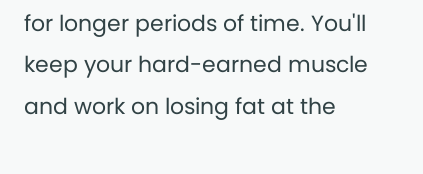for longer periods of time. You'll keep your hard-earned muscle and work on losing fat at the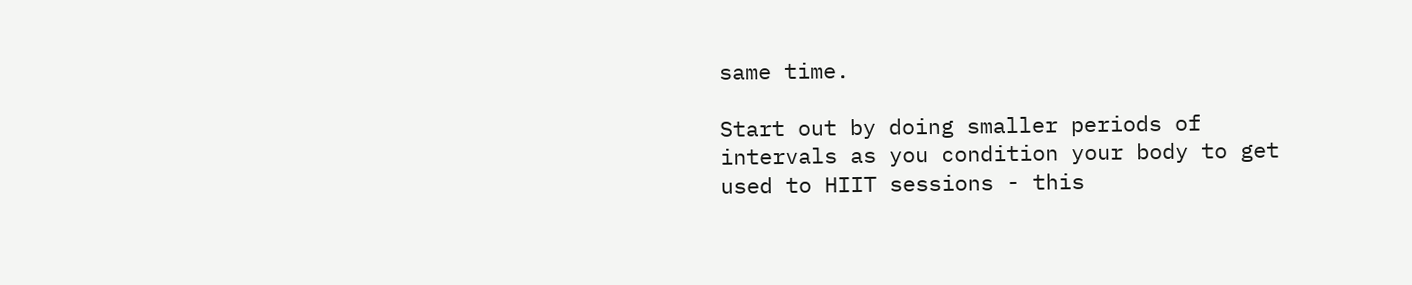same time.

Start out by doing smaller periods of intervals as you condition your body to get used to HIIT sessions - this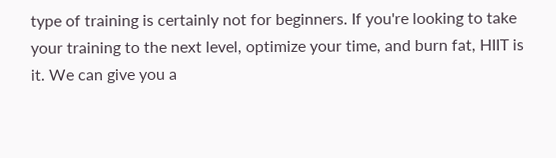type of training is certainly not for beginners. If you're looking to take your training to the next level, optimize your time, and burn fat, HIIT is it. We can give you a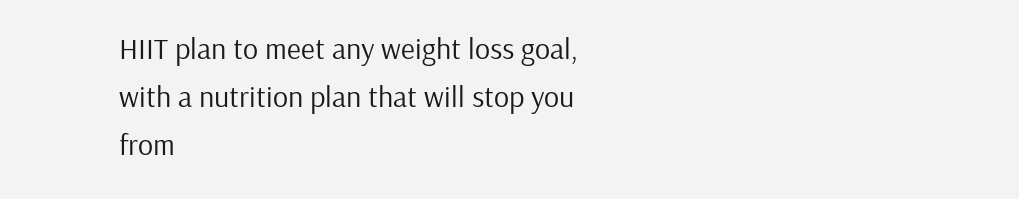HIIT plan to meet any weight loss goal, with a nutrition plan that will stop you from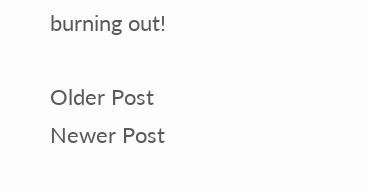burning out!

Older Post Newer Post